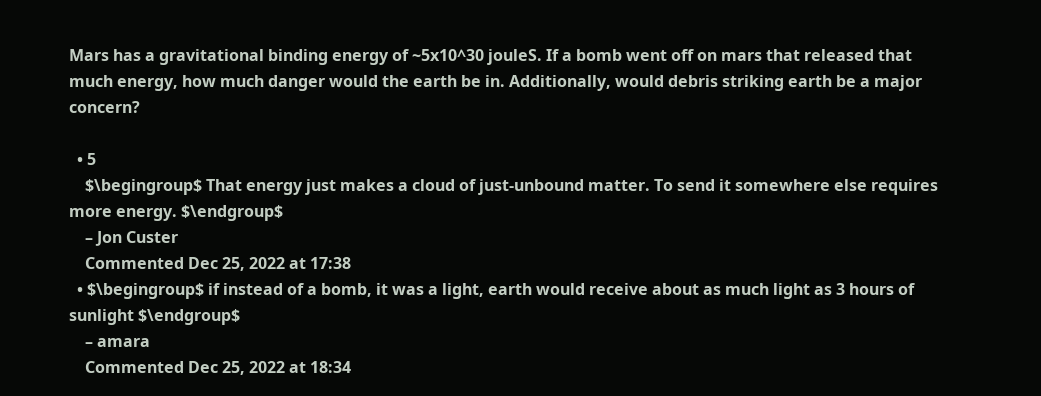Mars has a gravitational binding energy of ~5x10^30 jouleS. If a bomb went off on mars that released that much energy, how much danger would the earth be in. Additionally, would debris striking earth be a major concern?

  • 5
    $\begingroup$ That energy just makes a cloud of just-unbound matter. To send it somewhere else requires more energy. $\endgroup$
    – Jon Custer
    Commented Dec 25, 2022 at 17:38
  • $\begingroup$ if instead of a bomb, it was a light, earth would receive about as much light as 3 hours of sunlight $\endgroup$
    – amara
    Commented Dec 25, 2022 at 18:34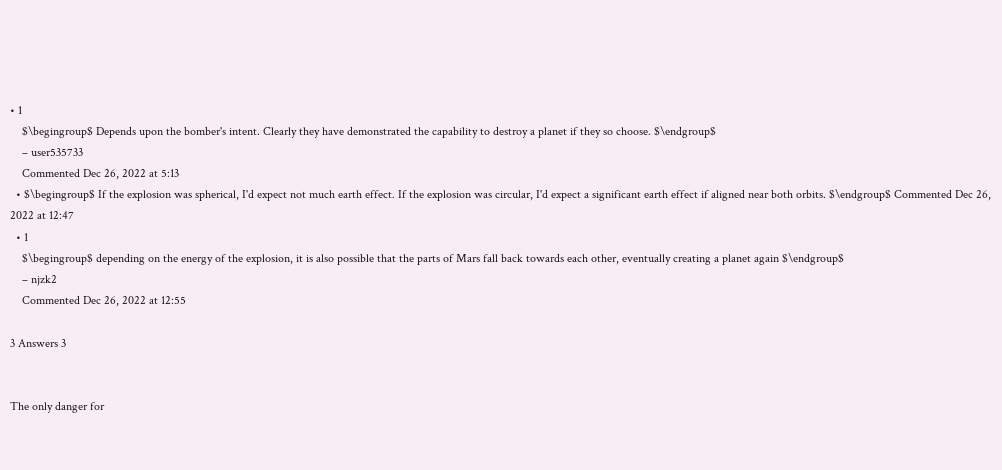• 1
    $\begingroup$ Depends upon the bomber's intent. Clearly they have demonstrated the capability to destroy a planet if they so choose. $\endgroup$
    – user535733
    Commented Dec 26, 2022 at 5:13
  • $\begingroup$ If the explosion was spherical, I'd expect not much earth effect. If the explosion was circular, I'd expect a significant earth effect if aligned near both orbits. $\endgroup$ Commented Dec 26, 2022 at 12:47
  • 1
    $\begingroup$ depending on the energy of the explosion, it is also possible that the parts of Mars fall back towards each other, eventually creating a planet again $\endgroup$
    – njzk2
    Commented Dec 26, 2022 at 12:55

3 Answers 3


The only danger for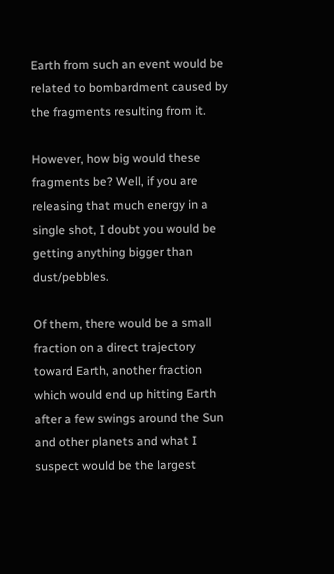Earth from such an event would be related to bombardment caused by the fragments resulting from it.

However, how big would these fragments be? Well, if you are releasing that much energy in a single shot, I doubt you would be getting anything bigger than dust/pebbles.

Of them, there would be a small fraction on a direct trajectory toward Earth, another fraction which would end up hitting Earth after a few swings around the Sun and other planets and what I suspect would be the largest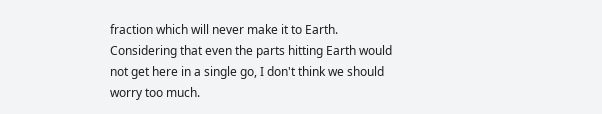fraction which will never make it to Earth. Considering that even the parts hitting Earth would not get here in a single go, I don't think we should worry too much.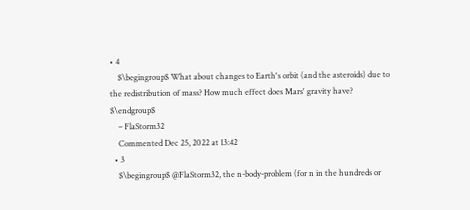• 4
    $\begingroup$ What about changes to Earth's orbit (and the asteroids) due to the redistribution of mass? How much effect does Mars' gravity have? $\endgroup$
    – FlaStorm32
    Commented Dec 25, 2022 at 13:42
  • 3
    $\begingroup$ @FlaStorm32, the n-body-problem (for n in the hundreds or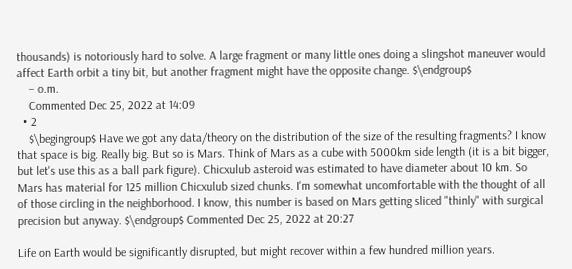thousands) is notoriously hard to solve. A large fragment or many little ones doing a slingshot maneuver would affect Earth orbit a tiny bit, but another fragment might have the opposite change. $\endgroup$
    – o.m.
    Commented Dec 25, 2022 at 14:09
  • 2
    $\begingroup$ Have we got any data/theory on the distribution of the size of the resulting fragments? I know that space is big. Really big. But so is Mars. Think of Mars as a cube with 5000km side length (it is a bit bigger, but let's use this as a ball park figure). Chicxulub asteroid was estimated to have diameter about 10 km. So Mars has material for 125 million Chicxulub sized chunks. I'm somewhat uncomfortable with the thought of all of those circling in the neighborhood. I know, this number is based on Mars getting sliced "thinly" with surgical precision but anyway. $\endgroup$ Commented Dec 25, 2022 at 20:27

Life on Earth would be significantly disrupted, but might recover within a few hundred million years.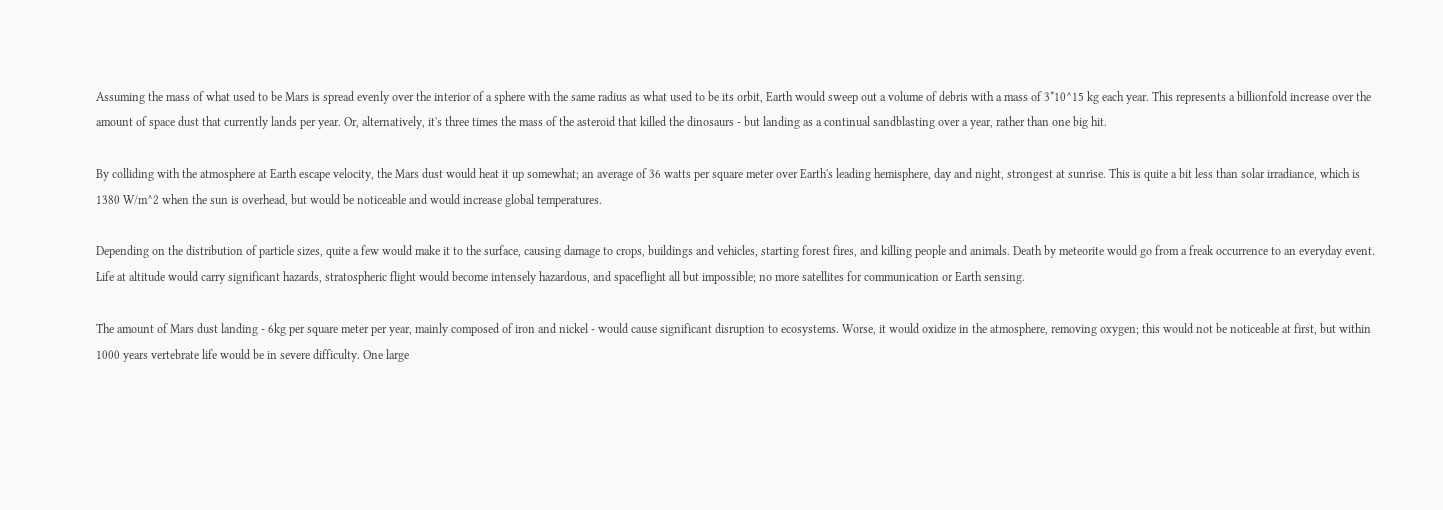Assuming the mass of what used to be Mars is spread evenly over the interior of a sphere with the same radius as what used to be its orbit, Earth would sweep out a volume of debris with a mass of 3*10^15 kg each year. This represents a billionfold increase over the amount of space dust that currently lands per year. Or, alternatively, it's three times the mass of the asteroid that killed the dinosaurs - but landing as a continual sandblasting over a year, rather than one big hit.

By colliding with the atmosphere at Earth escape velocity, the Mars dust would heat it up somewhat; an average of 36 watts per square meter over Earth's leading hemisphere, day and night, strongest at sunrise. This is quite a bit less than solar irradiance, which is 1380 W/m^2 when the sun is overhead, but would be noticeable and would increase global temperatures.

Depending on the distribution of particle sizes, quite a few would make it to the surface, causing damage to crops, buildings and vehicles, starting forest fires, and killing people and animals. Death by meteorite would go from a freak occurrence to an everyday event. Life at altitude would carry significant hazards, stratospheric flight would become intensely hazardous, and spaceflight all but impossible; no more satellites for communication or Earth sensing.

The amount of Mars dust landing - 6kg per square meter per year, mainly composed of iron and nickel - would cause significant disruption to ecosystems. Worse, it would oxidize in the atmosphere, removing oxygen; this would not be noticeable at first, but within 1000 years vertebrate life would be in severe difficulty. One large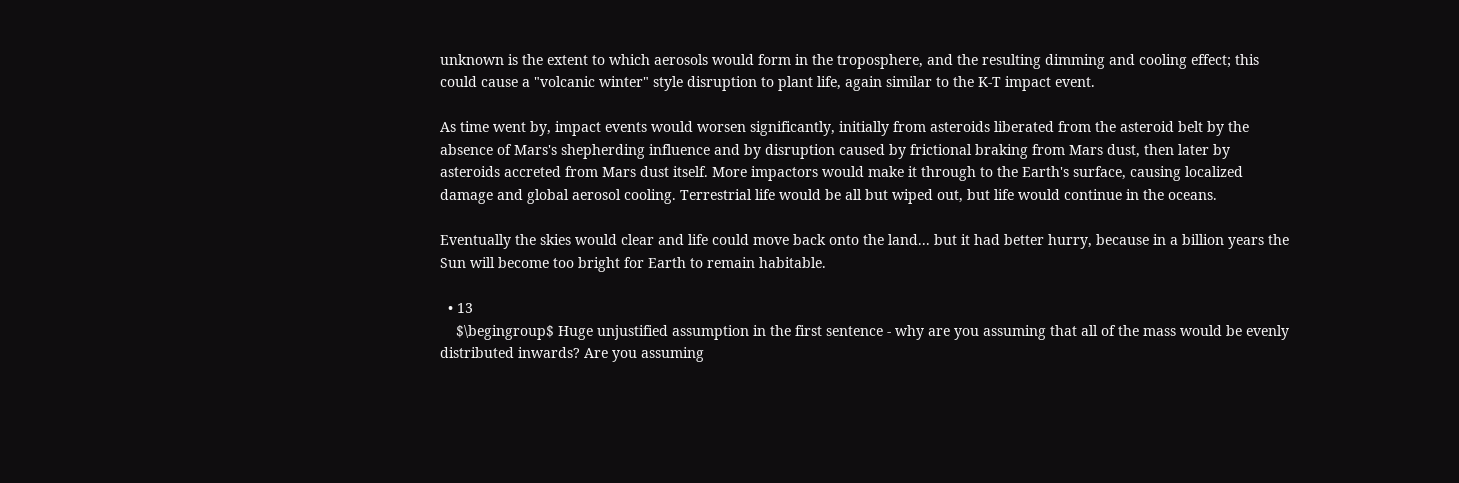unknown is the extent to which aerosols would form in the troposphere, and the resulting dimming and cooling effect; this could cause a "volcanic winter" style disruption to plant life, again similar to the K-T impact event.

As time went by, impact events would worsen significantly, initially from asteroids liberated from the asteroid belt by the absence of Mars's shepherding influence and by disruption caused by frictional braking from Mars dust, then later by asteroids accreted from Mars dust itself. More impactors would make it through to the Earth's surface, causing localized damage and global aerosol cooling. Terrestrial life would be all but wiped out, but life would continue in the oceans.

Eventually the skies would clear and life could move back onto the land... but it had better hurry, because in a billion years the Sun will become too bright for Earth to remain habitable.

  • 13
    $\begingroup$ Huge unjustified assumption in the first sentence - why are you assuming that all of the mass would be evenly distributed inwards? Are you assuming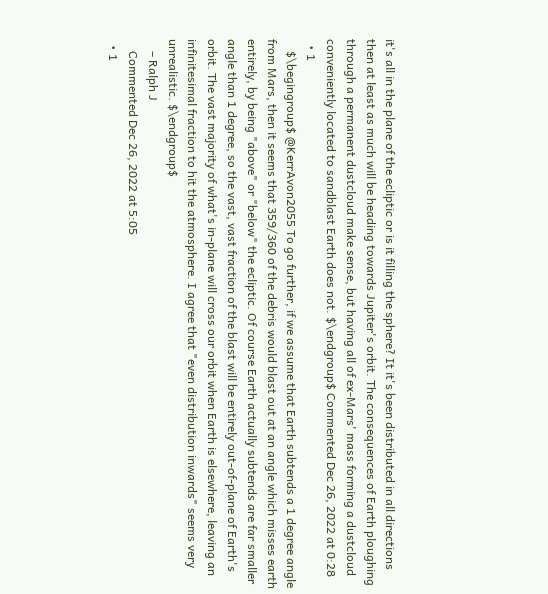it's all in the plane of the ecliptic or is it filling the sphere? It it's been distributed in all directions then at least as much will be heading towards Jupiter's orbit. The consequences of Earth ploughing through a permanent dustcloud make sense, but having all of ex-Mars' mass forming a dustcloud conveniently located to sandblast Earth does not. $\endgroup$ Commented Dec 26, 2022 at 0:28
  • 1
    $\begingroup$ @KerrAvon2055 To go further, if we assume that Earth subtends a 1 degree angle from Mars, then it seems that 359/360 of the debris would blast out at an angle which misses earth entirely, by being "above" or "below" the ecliptic. Of course Earth actually subtends are far smaller angle than 1 degree, so the vast, vast fraction of the blast will be entirely out-of-plane of Earth's orbit. The vast majority of what's in-plane will cross our orbit when Earth is elsewhere, leaving an infinitesimal fraction to hit the atmosphere. I agree that "even distribution inwards" seems very unrealistic. $\endgroup$
    – Ralph J
    Commented Dec 26, 2022 at 5:05
  • 1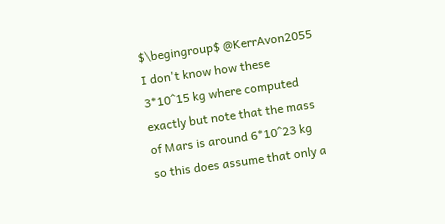$\begingroup$ @KerrAvon2055 I don't know how these 3*10^15 kg where computed exactly but note that the mass of Mars is around 6*10^23 kg so this does assume that only a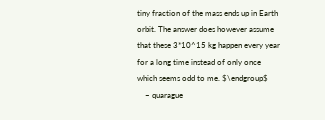tiny fraction of the mass ends up in Earth orbit. The answer does however assume that these 3*10^15 kg happen every year for a long time instead of only once which seems odd to me. $\endgroup$
    – quarague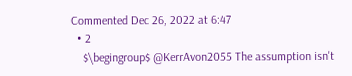Commented Dec 26, 2022 at 6:47
  • 2
    $\begingroup$ @KerrAvon2055 The assumption isn't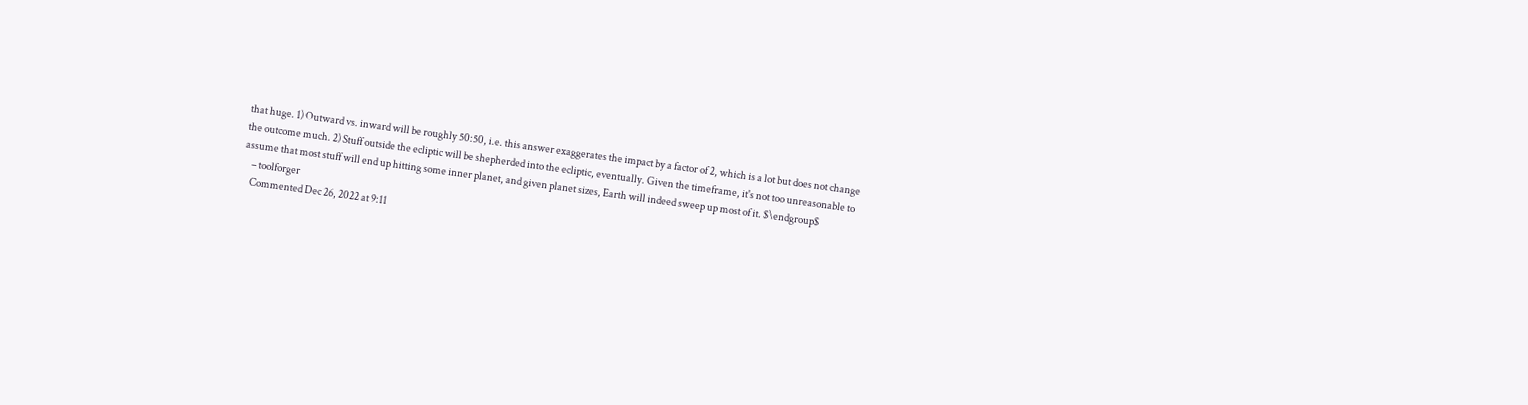that huge. 1) Outward vs. inward will be roughly 50:50, i.e. this answer exaggerates the impact by a factor of 2, which is a lot but does not change the outcome much. 2) Stuff outside the ecliptic will be shepherded into the ecliptic, eventually. Given the timeframe, it's not too unreasonable to assume that most stuff will end up hitting some inner planet, and given planet sizes, Earth will indeed sweep up most of it. $\endgroup$
    – toolforger
    Commented Dec 26, 2022 at 9:11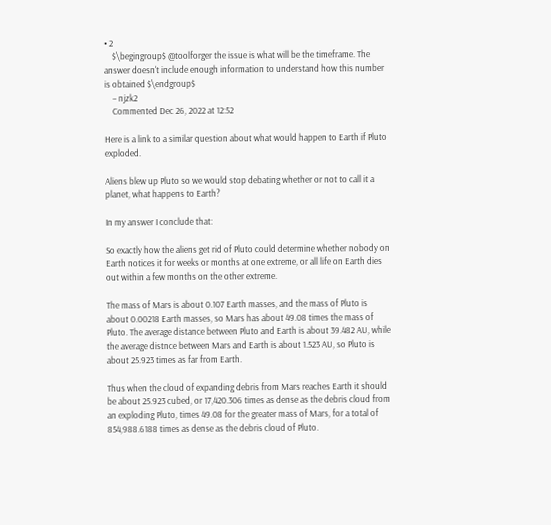• 2
    $\begingroup$ @toolforger the issue is what will be the timeframe. The answer doesn't include enough information to understand how this number is obtained $\endgroup$
    – njzk2
    Commented Dec 26, 2022 at 12:52

Here is a link to a similar question about what would happen to Earth if Pluto exploded.

Aliens blew up Pluto so we would stop debating whether or not to call it a planet, what happens to Earth?

In my answer I conclude that:

So exactly how the aliens get rid of Pluto could determine whether nobody on Earth notices it for weeks or months at one extreme, or all life on Earth dies out within a few months on the other extreme.

The mass of Mars is about 0.107 Earth masses, and the mass of Pluto is about 0.00218 Earth masses, so Mars has about 49.08 times the mass of Pluto. The average distance between Pluto and Earth is about 39.482 AU, while the average distnce between Mars and Earth is about 1.523 AU, so Pluto is about 25.923 times as far from Earth.

Thus when the cloud of expanding debris from Mars reaches Earth it should be about 25.923 cubed, or 17,420.306 times as dense as the debris cloud from an exploding Pluto, times 49.08 for the greater mass of Mars, for a total of 854,988.6188 times as dense as the debris cloud of Pluto.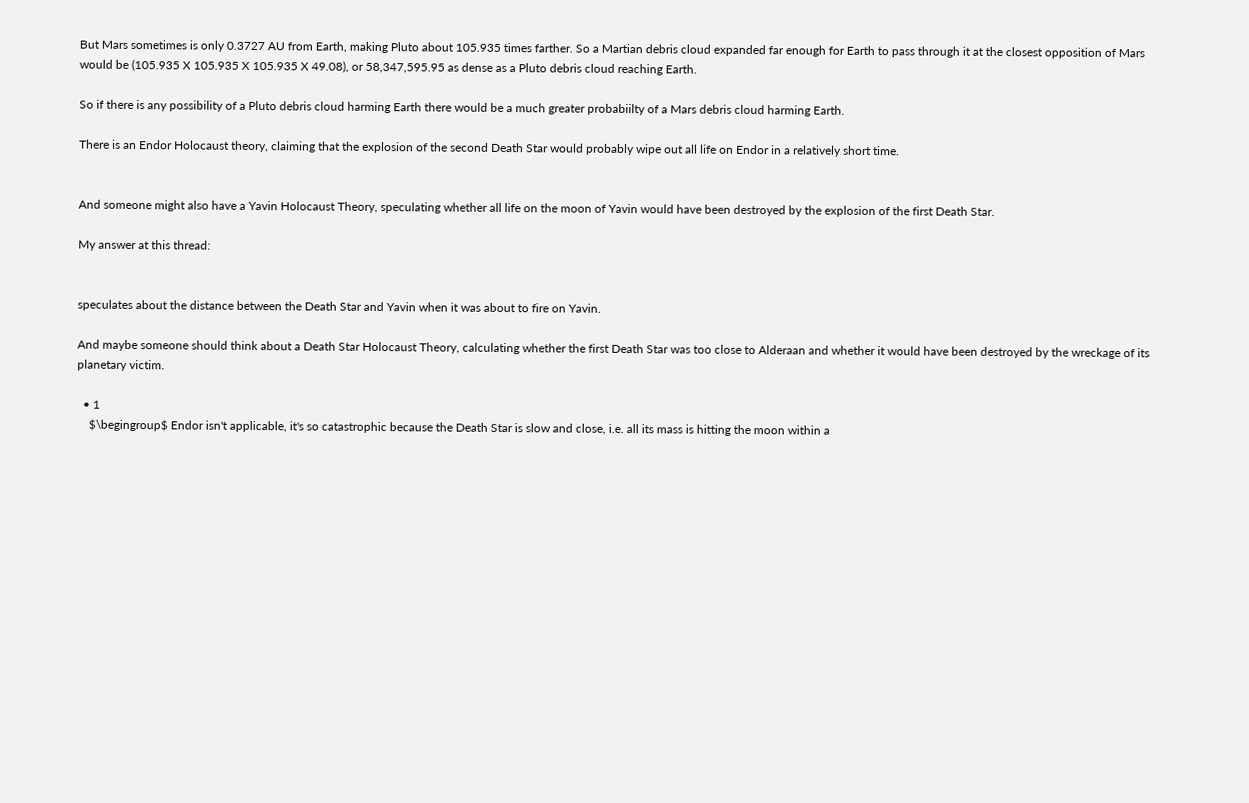But Mars sometimes is only 0.3727 AU from Earth, making Pluto about 105.935 times farther. So a Martian debris cloud expanded far enough for Earth to pass through it at the closest opposition of Mars would be (105.935 X 105.935 X 105.935 X 49.08), or 58,347,595.95 as dense as a Pluto debris cloud reaching Earth.

So if there is any possibility of a Pluto debris cloud harming Earth there would be a much greater probabiilty of a Mars debris cloud harming Earth.

There is an Endor Holocaust theory, claiming that the explosion of the second Death Star would probably wipe out all life on Endor in a relatively short time.


And someone might also have a Yavin Holocaust Theory, speculating whether all life on the moon of Yavin would have been destroyed by the explosion of the first Death Star.

My answer at this thread:


speculates about the distance between the Death Star and Yavin when it was about to fire on Yavin.

And maybe someone should think about a Death Star Holocaust Theory, calculating whether the first Death Star was too close to Alderaan and whether it would have been destroyed by the wreckage of its planetary victim.

  • 1
    $\begingroup$ Endor isn't applicable, it's so catastrophic because the Death Star is slow and close, i.e. all its mass is hitting the moon within a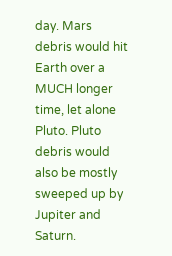day. Mars debris would hit Earth over a MUCH longer time, let alone Pluto. Pluto debris would also be mostly sweeped up by Jupiter and Saturn.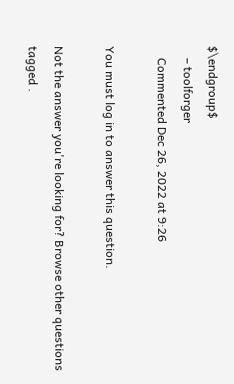$\endgroup$
    – toolforger
    Commented Dec 26, 2022 at 9:26

You must log in to answer this question.

Not the answer you're looking for? Browse other questions tagged .